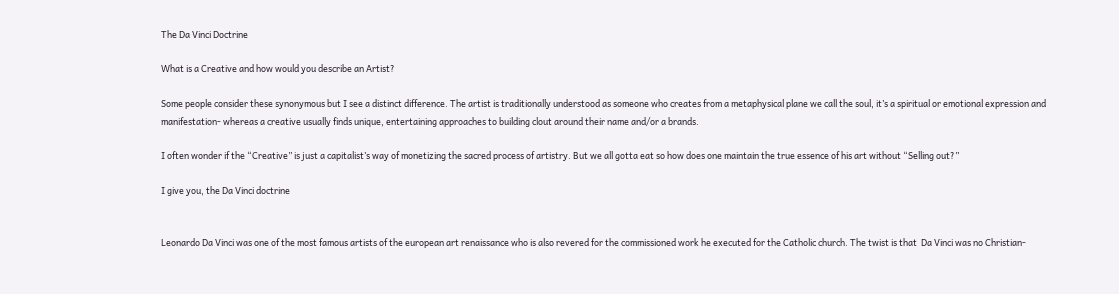The Da Vinci Doctrine

What is a Creative and how would you describe an Artist?

Some people consider these synonymous but I see a distinct difference. The artist is traditionally understood as someone who creates from a metaphysical plane we call the soul, it’s a spiritual or emotional expression and manifestation- whereas a creative usually finds unique, entertaining approaches to building clout around their name and/or a brands.

I often wonder if the “Creative” is just a capitalist’s way of monetizing the sacred process of artistry. But we all gotta eat so how does one maintain the true essence of his art without “Selling out?”

I give you, the Da Vinci doctrine


Leonardo Da Vinci was one of the most famous artists of the european art renaissance who is also revered for the commissioned work he executed for the Catholic church. The twist is that  Da Vinci was no Christian-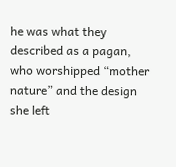he was what they described as a pagan, who worshipped “mother nature” and the design she left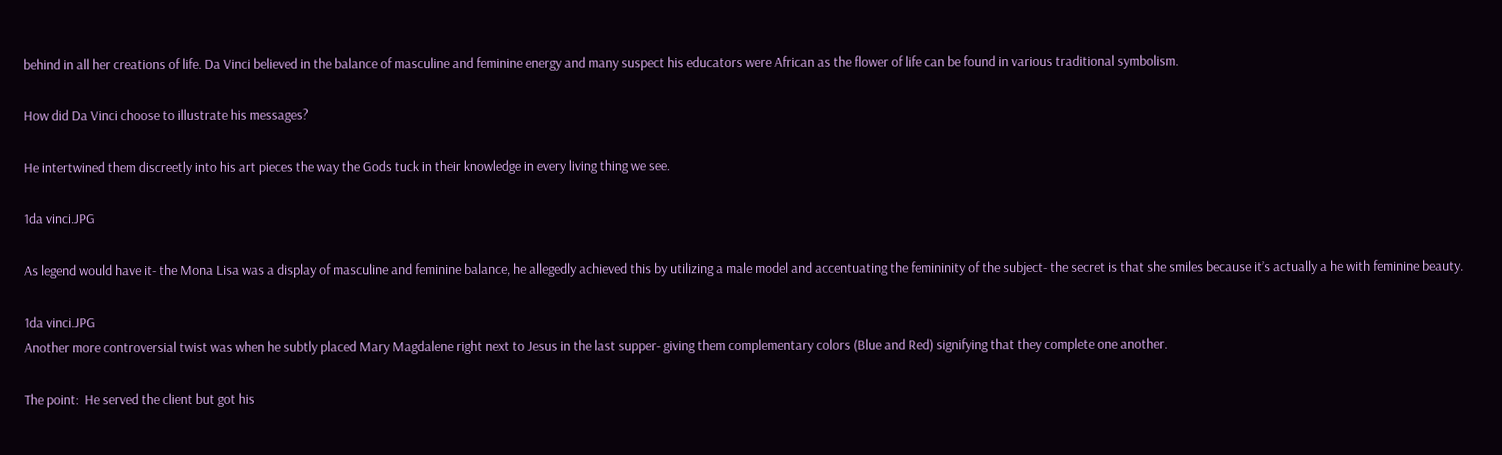behind in all her creations of life. Da Vinci believed in the balance of masculine and feminine energy and many suspect his educators were African as the flower of life can be found in various traditional symbolism.

How did Da Vinci choose to illustrate his messages?

He intertwined them discreetly into his art pieces the way the Gods tuck in their knowledge in every living thing we see.

1da vinci.JPG

As legend would have it- the Mona Lisa was a display of masculine and feminine balance, he allegedly achieved this by utilizing a male model and accentuating the femininity of the subject- the secret is that she smiles because it’s actually a he with feminine beauty.

1da vinci.JPG
Another more controversial twist was when he subtly placed Mary Magdalene right next to Jesus in the last supper- giving them complementary colors (Blue and Red) signifying that they complete one another.

The point:  He served the client but got his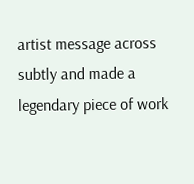artist message across subtly and made a legendary piece of work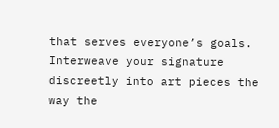that serves everyone’s goals.  Interweave your signature discreetly into art pieces the way the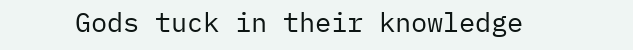Gods tuck in their knowledge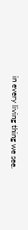in every living thing we see.